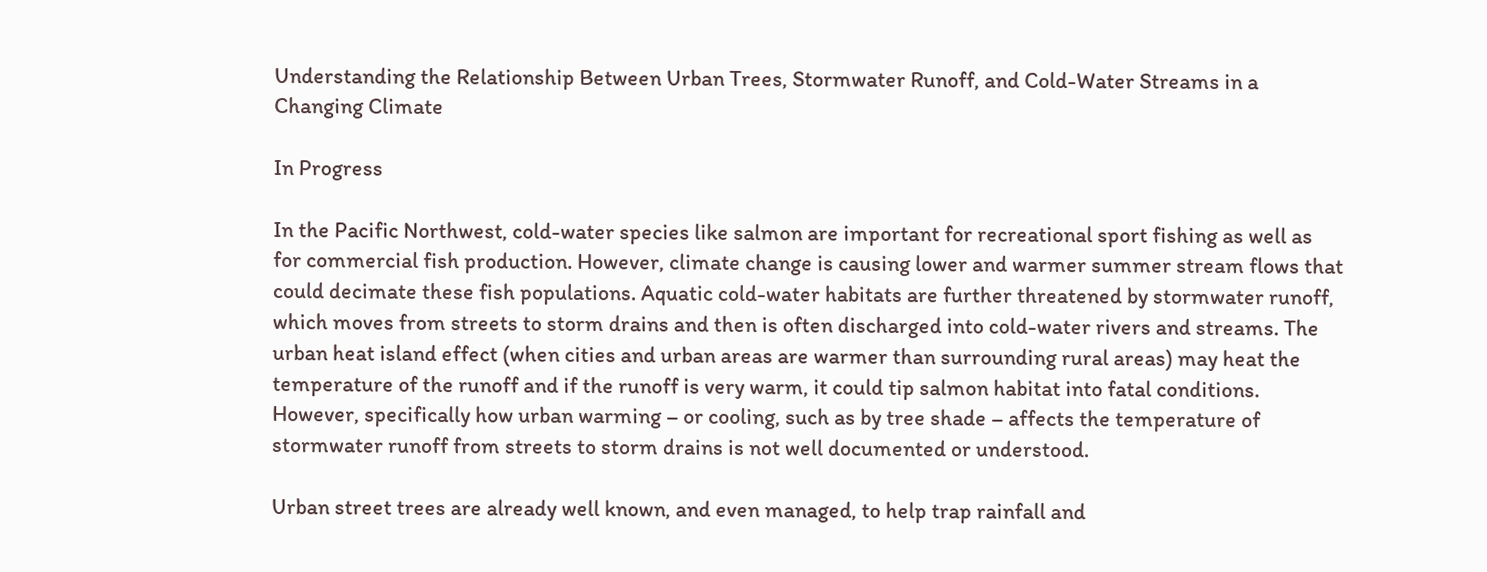Understanding the Relationship Between Urban Trees, Stormwater Runoff, and Cold-Water Streams in a Changing Climate

In Progress

In the Pacific Northwest, cold-water species like salmon are important for recreational sport fishing as well as for commercial fish production. However, climate change is causing lower and warmer summer stream flows that could decimate these fish populations. Aquatic cold-water habitats are further threatened by stormwater runoff, which moves from streets to storm drains and then is often discharged into cold-water rivers and streams. The urban heat island effect (when cities and urban areas are warmer than surrounding rural areas) may heat the temperature of the runoff and if the runoff is very warm, it could tip salmon habitat into fatal conditions.  However, specifically how urban warming – or cooling, such as by tree shade – affects the temperature of stormwater runoff from streets to storm drains is not well documented or understood.

Urban street trees are already well known, and even managed, to help trap rainfall and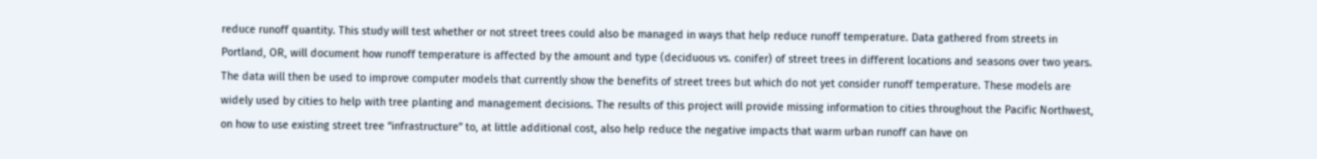reduce runoff quantity. This study will test whether or not street trees could also be managed in ways that help reduce runoff temperature. Data gathered from streets in Portland, OR, will document how runoff temperature is affected by the amount and type (deciduous vs. conifer) of street trees in different locations and seasons over two years. The data will then be used to improve computer models that currently show the benefits of street trees but which do not yet consider runoff temperature. These models are widely used by cities to help with tree planting and management decisions. The results of this project will provide missing information to cities throughout the Pacific Northwest, on how to use existing street tree “infrastructure” to, at little additional cost, also help reduce the negative impacts that warm urban runoff can have on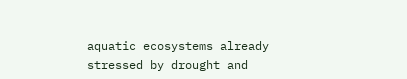aquatic ecosystems already stressed by drought and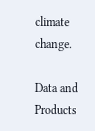climate change.

Data and Products